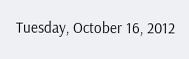Tuesday, October 16, 2012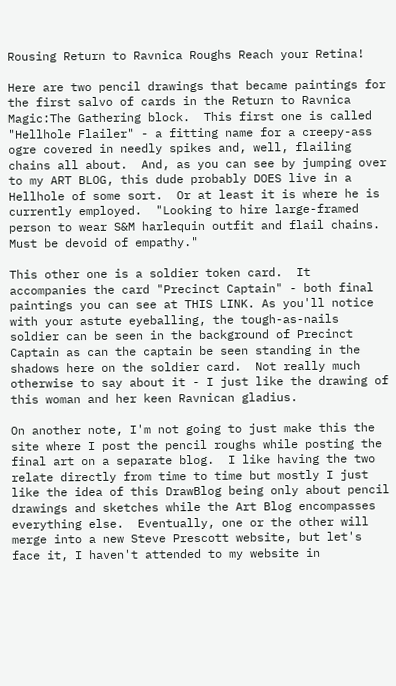Rousing Return to Ravnica Roughs Reach your Retina!

Here are two pencil drawings that became paintings for the first salvo of cards in the Return to Ravnica Magic:The Gathering block.  This first one is called "Hellhole Flailer" - a fitting name for a creepy-ass ogre covered in needly spikes and, well, flailing chains all about.  And, as you can see by jumping over to my ART BLOG, this dude probably DOES live in a Hellhole of some sort.  Or at least it is where he is currently employed.  "Looking to hire large-framed person to wear S&M harlequin outfit and flail chains.  Must be devoid of empathy."

This other one is a soldier token card.  It accompanies the card "Precinct Captain" - both final paintings you can see at THIS LINK. As you'll notice with your astute eyeballing, the tough-as-nails soldier can be seen in the background of Precinct Captain as can the captain be seen standing in the shadows here on the soldier card.  Not really much otherwise to say about it - I just like the drawing of this woman and her keen Ravnican gladius.

On another note, I'm not going to just make this the site where I post the pencil roughs while posting the final art on a separate blog.  I like having the two relate directly from time to time but mostly I just like the idea of this DrawBlog being only about pencil drawings and sketches while the Art Blog encompasses everything else.  Eventually, one or the other will merge into a new Steve Prescott website, but let's face it, I haven't attended to my website in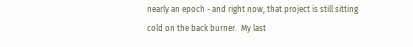nearly an epoch - and right now, that project is still sitting cold on the back burner.  My last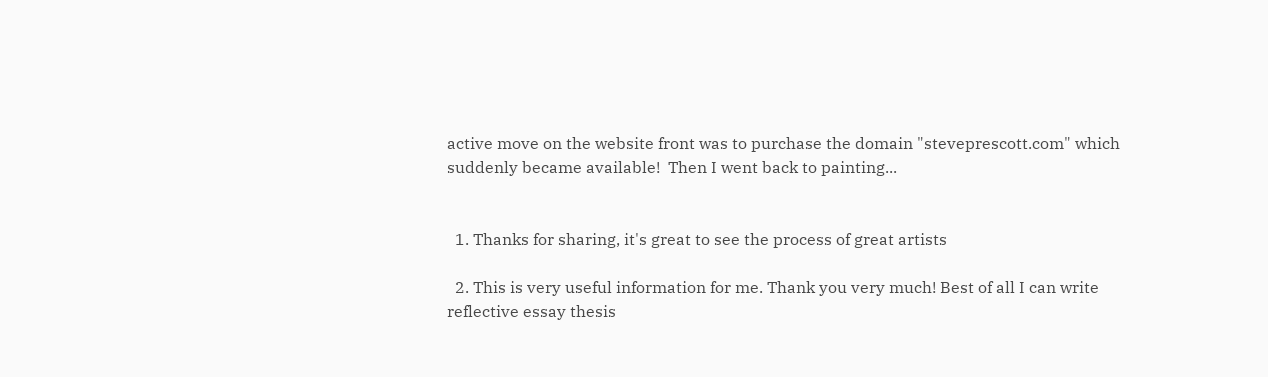active move on the website front was to purchase the domain "steveprescott.com" which suddenly became available!  Then I went back to painting...


  1. Thanks for sharing, it's great to see the process of great artists

  2. This is very useful information for me. Thank you very much! Best of all I can write reflective essay thesis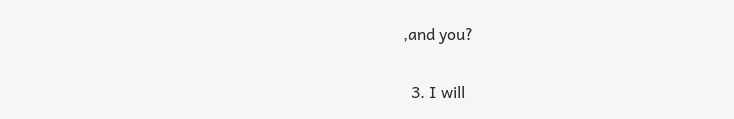,and you?

  3. I will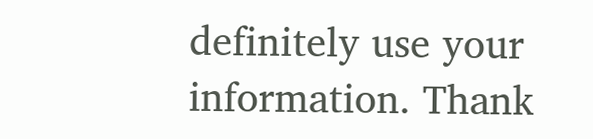definitely use your information. Thank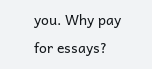you. Why pay for essays?